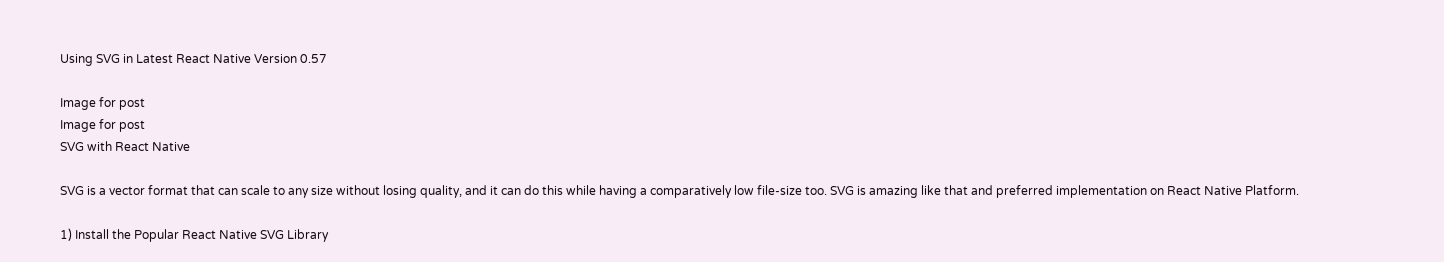Using SVG in Latest React Native Version 0.57

Image for post
Image for post
SVG with React Native

SVG is a vector format that can scale to any size without losing quality, and it can do this while having a comparatively low file-size too. SVG is amazing like that and preferred implementation on React Native Platform.

1) Install the Popular React Native SVG Library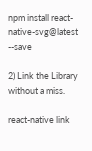npm install react-native-svg@latest --save

2) Link the Library without a miss.

react-native link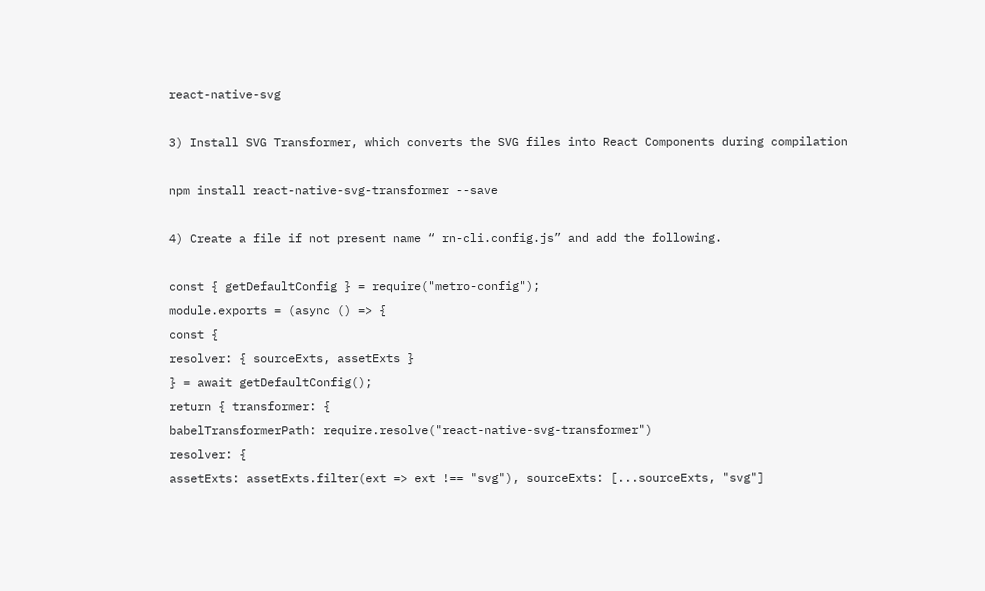react-native-svg

3) Install SVG Transformer, which converts the SVG files into React Components during compilation

npm install react-native-svg-transformer --save

4) Create a file if not present name “ rn-cli.config.js” and add the following.

const { getDefaultConfig } = require("metro-config");
module.exports = (async () => {
const {
resolver: { sourceExts, assetExts }
} = await getDefaultConfig();
return { transformer: {
babelTransformerPath: require.resolve("react-native-svg-transformer")
resolver: {
assetExts: assetExts.filter(ext => ext !== "svg"), sourceExts: [...sourceExts, "svg"]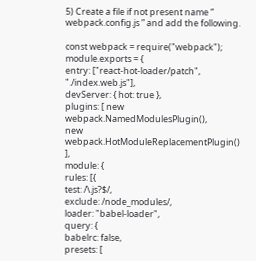5) Create a file if not present name “ webpack.config.js ” and add the following.

const webpack = require("webpack");
module.exports = {
entry: ["react-hot-loader/patch", "./index.web.js"],
devServer: { hot: true },
plugins: [ new webpack.NamedModulesPlugin(),
new webpack.HotModuleReplacementPlugin() ],
module: {
rules: [{
test: /\.js?$/,
exclude: /node_modules/,
loader: "babel-loader",
query: {
babelrc: false,
presets: [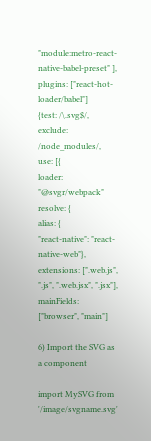"module:metro-react-native-babel-preset" ],
plugins: ["react-hot-loader/babel"]
{test: /\.svg$/,
exclude: /node_modules/,
use: [{
loader: "@svgr/webpack"
resolve: {
alias: {
"react-native": "react-native-web"}, extensions: [".web.js", ".js", ".web.jsx", ".jsx"],
mainFields: ["browser", "main"]

6) Import the SVG as a component

import MySVG from '/image/svgname.svg'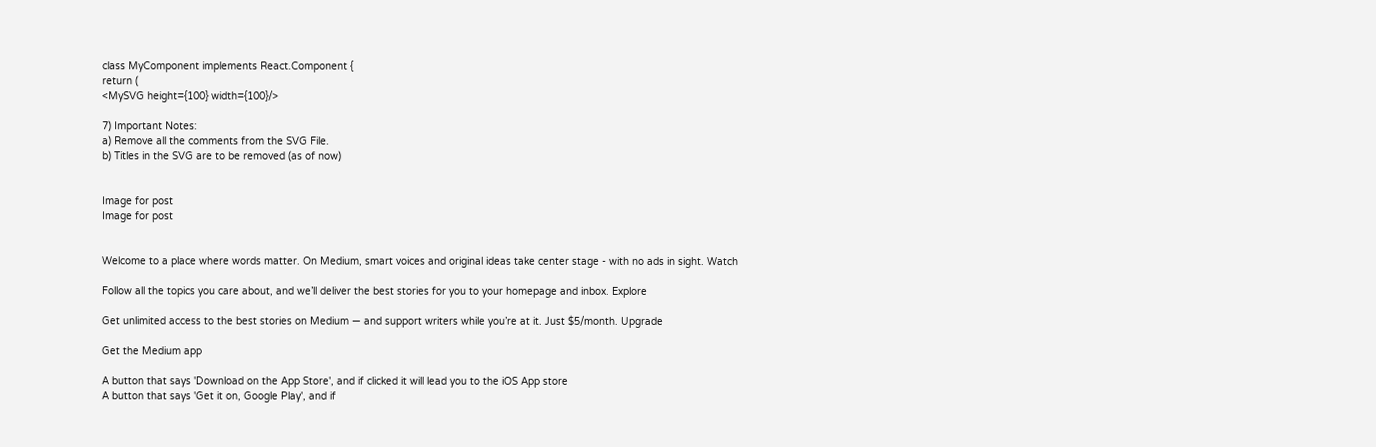class MyComponent implements React.Component {
return (
<MySVG height={100} width={100}/>

7) Important Notes:
a) Remove all the comments from the SVG File.
b) Titles in the SVG are to be removed (as of now)


Image for post
Image for post


Welcome to a place where words matter. On Medium, smart voices and original ideas take center stage - with no ads in sight. Watch

Follow all the topics you care about, and we’ll deliver the best stories for you to your homepage and inbox. Explore

Get unlimited access to the best stories on Medium — and support writers while you’re at it. Just $5/month. Upgrade

Get the Medium app

A button that says 'Download on the App Store', and if clicked it will lead you to the iOS App store
A button that says 'Get it on, Google Play', and if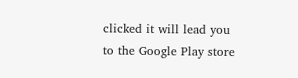clicked it will lead you to the Google Play store